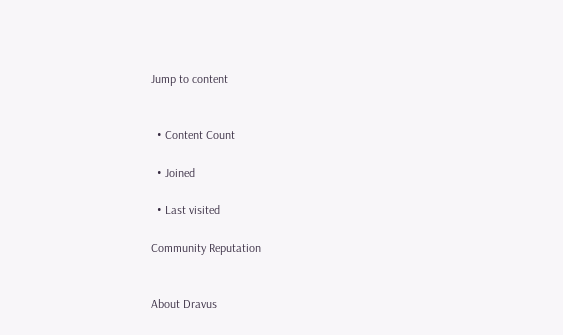Jump to content


  • Content Count

  • Joined

  • Last visited

Community Reputation


About Dravus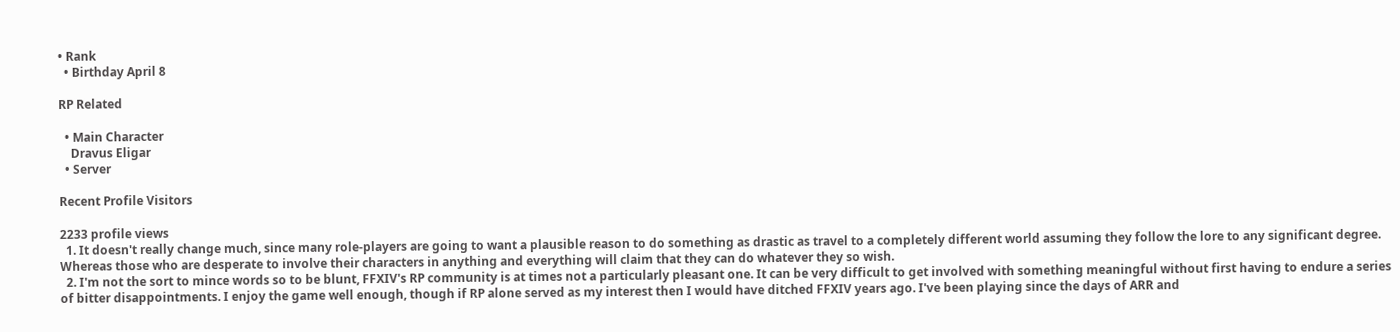• Rank
  • Birthday April 8

RP Related

  • Main Character
    Dravus Eligar
  • Server

Recent Profile Visitors

2233 profile views
  1. It doesn't really change much, since many role-players are going to want a plausible reason to do something as drastic as travel to a completely different world assuming they follow the lore to any significant degree. Whereas those who are desperate to involve their characters in anything and everything will claim that they can do whatever they so wish.
  2. I'm not the sort to mince words so to be blunt, FFXIV's RP community is at times not a particularly pleasant one. It can be very difficult to get involved with something meaningful without first having to endure a series of bitter disappointments. I enjoy the game well enough, though if RP alone served as my interest then I would have ditched FFXIV years ago. I've been playing since the days of ARR and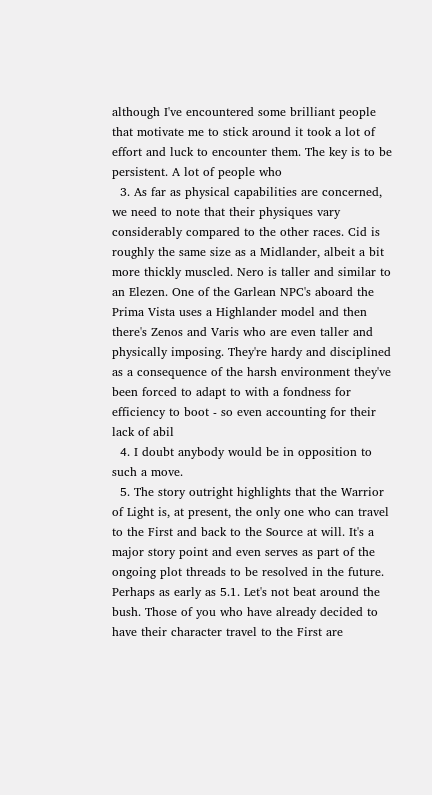although I've encountered some brilliant people that motivate me to stick around it took a lot of effort and luck to encounter them. The key is to be persistent. A lot of people who
  3. As far as physical capabilities are concerned, we need to note that their physiques vary considerably compared to the other races. Cid is roughly the same size as a Midlander, albeit a bit more thickly muscled. Nero is taller and similar to an Elezen. One of the Garlean NPC's aboard the Prima Vista uses a Highlander model and then there's Zenos and Varis who are even taller and physically imposing. They're hardy and disciplined as a consequence of the harsh environment they've been forced to adapt to with a fondness for efficiency to boot - so even accounting for their lack of abil
  4. I doubt anybody would be in opposition to such a move.
  5. The story outright highlights that the Warrior of Light is, at present, the only one who can travel to the First and back to the Source at will. It's a major story point and even serves as part of the ongoing plot threads to be resolved in the future. Perhaps as early as 5.1. Let's not beat around the bush. Those of you who have already decided to have their character travel to the First are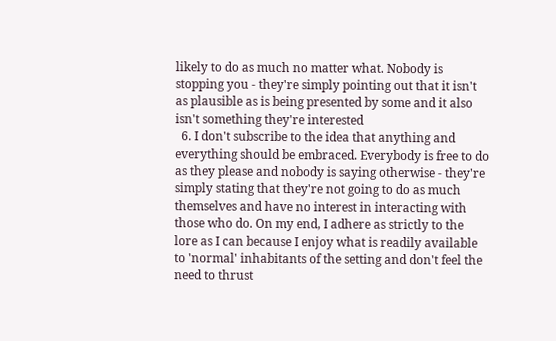likely to do as much no matter what. Nobody is stopping you - they're simply pointing out that it isn't as plausible as is being presented by some and it also isn't something they're interested
  6. I don't subscribe to the idea that anything and everything should be embraced. Everybody is free to do as they please and nobody is saying otherwise - they're simply stating that they're not going to do as much themselves and have no interest in interacting with those who do. On my end, I adhere as strictly to the lore as I can because I enjoy what is readily available to 'normal' inhabitants of the setting and don't feel the need to thrust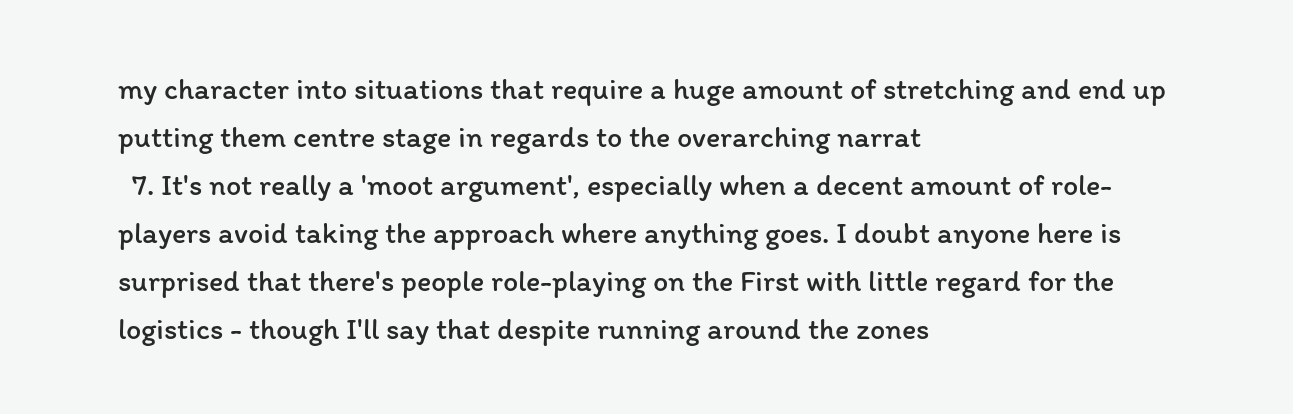my character into situations that require a huge amount of stretching and end up putting them centre stage in regards to the overarching narrat
  7. It's not really a 'moot argument', especially when a decent amount of role-players avoid taking the approach where anything goes. I doubt anyone here is surprised that there's people role-playing on the First with little regard for the logistics - though I'll say that despite running around the zones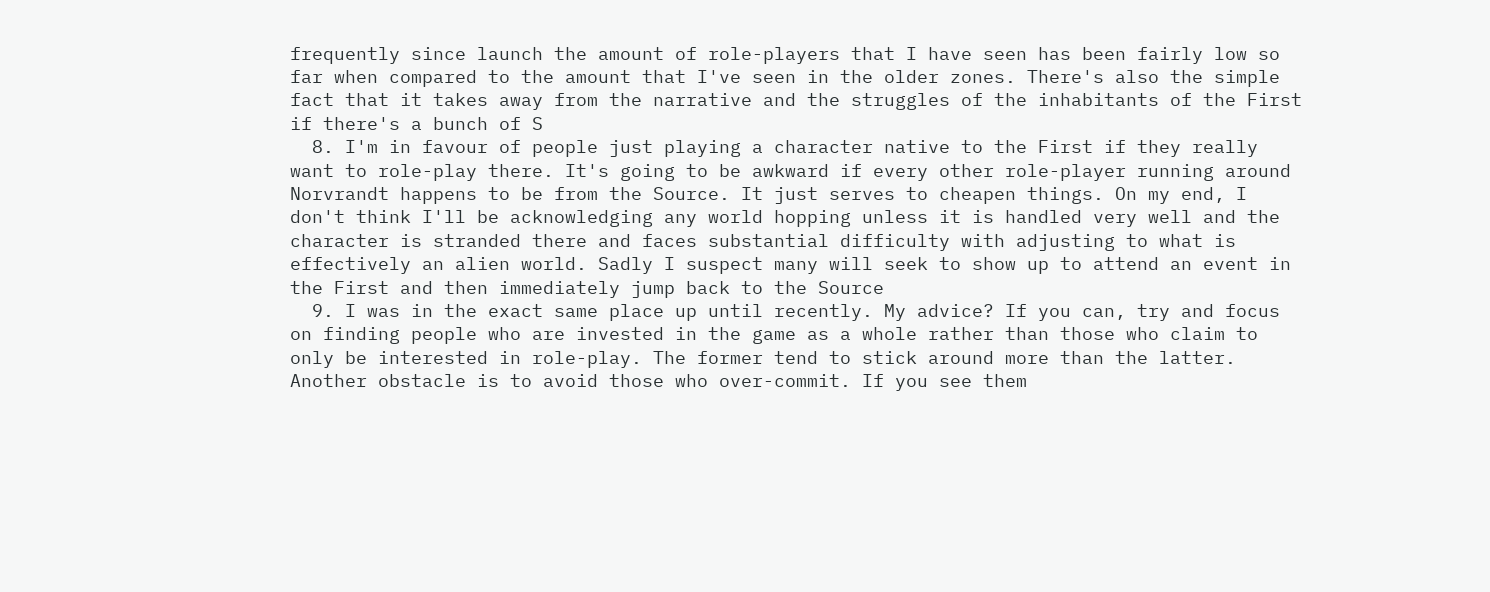frequently since launch the amount of role-players that I have seen has been fairly low so far when compared to the amount that I've seen in the older zones. There's also the simple fact that it takes away from the narrative and the struggles of the inhabitants of the First if there's a bunch of S
  8. I'm in favour of people just playing a character native to the First if they really want to role-play there. It's going to be awkward if every other role-player running around Norvrandt happens to be from the Source. It just serves to cheapen things. On my end, I don't think I'll be acknowledging any world hopping unless it is handled very well and the character is stranded there and faces substantial difficulty with adjusting to what is effectively an alien world. Sadly I suspect many will seek to show up to attend an event in the First and then immediately jump back to the Source
  9. I was in the exact same place up until recently. My advice? If you can, try and focus on finding people who are invested in the game as a whole rather than those who claim to only be interested in role-play. The former tend to stick around more than the latter. Another obstacle is to avoid those who over-commit. If you see them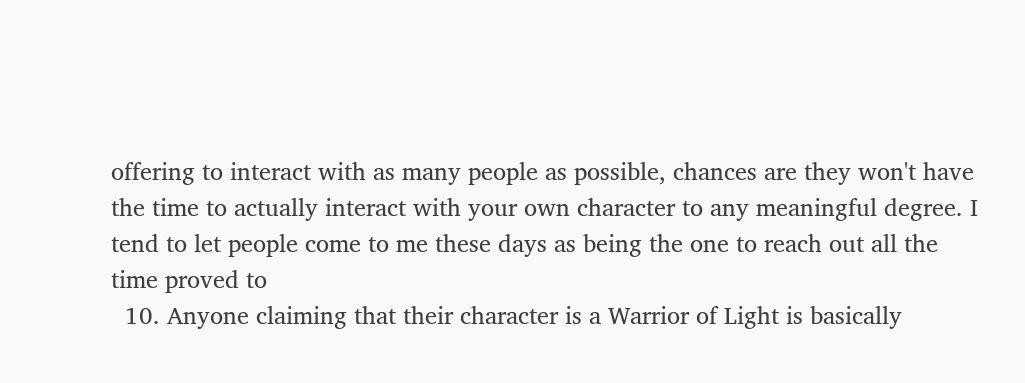offering to interact with as many people as possible, chances are they won't have the time to actually interact with your own character to any meaningful degree. I tend to let people come to me these days as being the one to reach out all the time proved to
  10. Anyone claiming that their character is a Warrior of Light is basically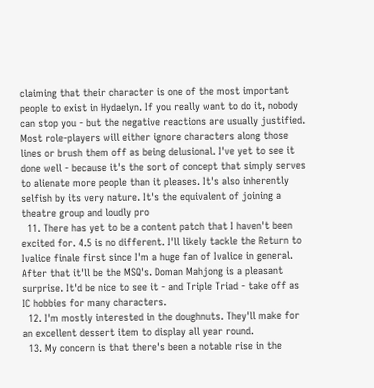claiming that their character is one of the most important people to exist in Hydaelyn. If you really want to do it, nobody can stop you - but the negative reactions are usually justified. Most role-players will either ignore characters along those lines or brush them off as being delusional. I've yet to see it done well - because it's the sort of concept that simply serves to alienate more people than it pleases. It's also inherently selfish by its very nature. It's the equivalent of joining a theatre group and loudly pro
  11. There has yet to be a content patch that I haven't been excited for. 4.5 is no different. I'll likely tackle the Return to Ivalice finale first since I'm a huge fan of Ivalice in general. After that it'll be the MSQ's. Doman Mahjong is a pleasant surprise. It'd be nice to see it - and Triple Triad - take off as IC hobbies for many characters.
  12. I'm mostly interested in the doughnuts. They'll make for an excellent dessert item to display all year round.
  13. My concern is that there's been a notable rise in the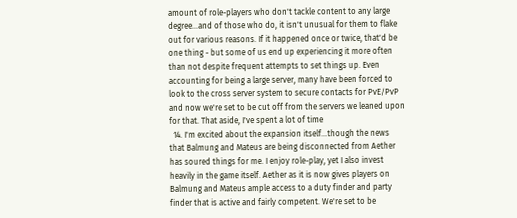amount of role-players who don't tackle content to any large degree...and of those who do, it isn't unusual for them to flake out for various reasons. If it happened once or twice, that'd be one thing - but some of us end up experiencing it more often than not despite frequent attempts to set things up. Even accounting for being a large server, many have been forced to look to the cross server system to secure contacts for PvE/PvP and now we're set to be cut off from the servers we leaned upon for that. That aside, I've spent a lot of time
  14. I'm excited about the expansion itself...though the news that Balmung and Mateus are being disconnected from Aether has soured things for me. I enjoy role-play, yet I also invest heavily in the game itself. Aether as it is now gives players on Balmung and Mateus ample access to a duty finder and party finder that is active and fairly competent. We're set to be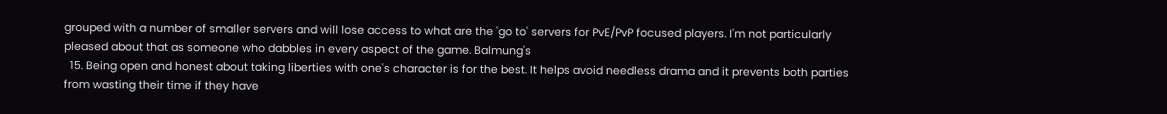grouped with a number of smaller servers and will lose access to what are the 'go to' servers for PvE/PvP focused players. I'm not particularly pleased about that as someone who dabbles in every aspect of the game. Balmung's
  15. Being open and honest about taking liberties with one's character is for the best. It helps avoid needless drama and it prevents both parties from wasting their time if they have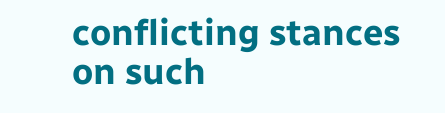conflicting stances on such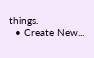things.
  • Create New...